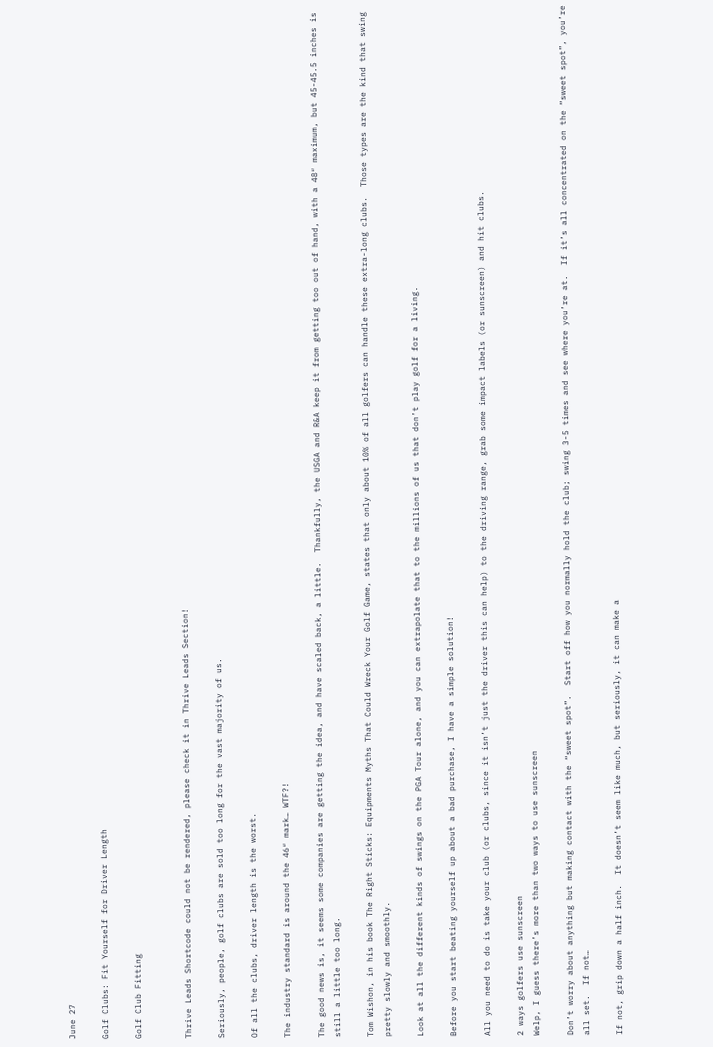June 27

Golf Clubs: Fit Yourself for Driver Length

Golf Club Fitting


Thrive Leads Shortcode could not be rendered, please check it in Thrive Leads Section!

Seriously, people, golf clubs are sold too long for the vast majority of us.

Of all the clubs, driver length is the worst.

The industry standard is around the 46″ mark… WTF?!

The good news is, it seems some companies are getting the idea, and have scaled back, a little.  Thankfully, the USGA and R&A keep it from getting too out of hand, with a 48″ maximum, but 45-45.5 inches is still a little too long.

Tom Wishon, in his book The Right Sticks: Equipments Myths That Could Wreck Your Golf Game, states that only about 10% of all golfers can handle these extra-long clubs.  Those types are the kind that swing pretty slowly and smoothly.

Look at all the different kinds of swings on the PGA Tour alone, and you can extrapolate that to the millions of us that don’t play golf for a living.

Before you start beating yourself up about a bad purchase, I have a simple solution!

All you need to do is take your club (or clubs, since it isn’t just the driver this can help) to the driving range, grab some impact labels (or sunscreen) and hit clubs.

2 ways golfers use sunscreen
Welp, I guess there’s more than two ways to use sunscreen

Don’t worry about anything but making contact with the “sweet spot”.  Start off how you normally hold the club; swing 3-5 times and see where you’re at.  If it’s all concentrated on the “sweet spot”, you’re all set.  If not…

If not, grip down a half inch.  It doesn’t seem like much, but seriously, it can make a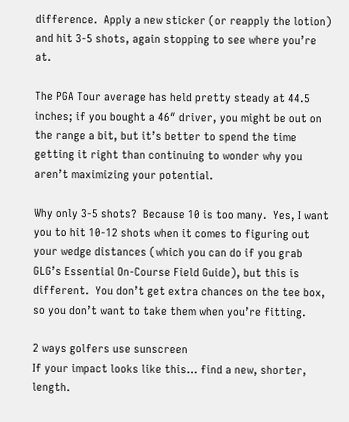difference.  Apply a new sticker (or reapply the lotion) and hit 3-5 shots, again stopping to see where you’re at.

The PGA Tour average has held pretty steady at 44.5 inches; if you bought a 46″ driver, you might be out on the range a bit, but it’s better to spend the time getting it right than continuing to wonder why you aren’t maximizing your potential.

Why only 3-5 shots?  Because 10 is too many.  Yes, I want you to hit 10-12 shots when it comes to figuring out your wedge distances (which you can do if you grab GLG’s Essential On-Course Field Guide), but this is different.  You don’t get extra chances on the tee box, so you don’t want to take them when you’re fitting.

2 ways golfers use sunscreen
If your impact looks like this… find a new, shorter, length.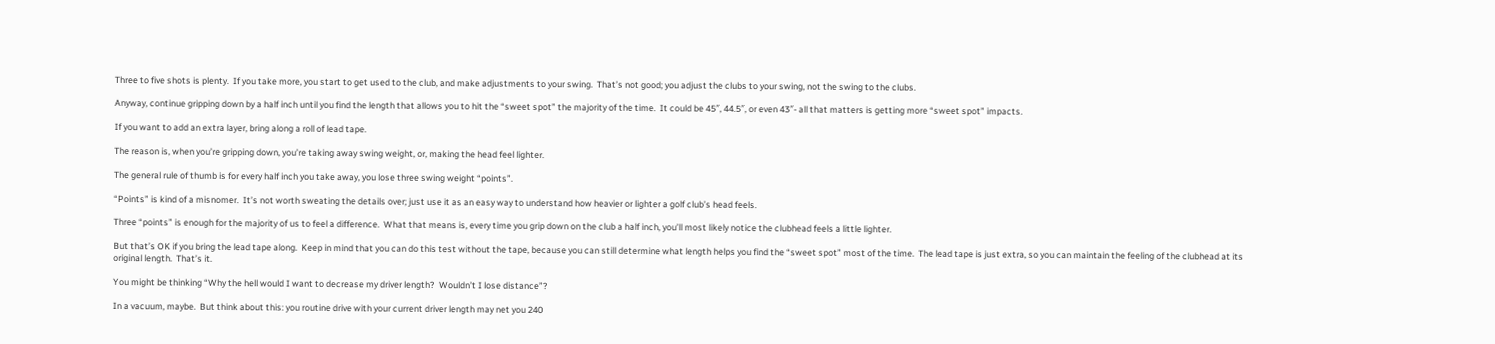Three to five shots is plenty.  If you take more, you start to get used to the club, and make adjustments to your swing.  That’s not good; you adjust the clubs to your swing, not the swing to the clubs.

Anyway, continue gripping down by a half inch until you find the length that allows you to hit the “sweet spot” the majority of the time.  It could be 45″, 44.5″, or even 43″- all that matters is getting more “sweet spot” impacts.

If you want to add an extra layer, bring along a roll of lead tape.

The reason is, when you’re gripping down, you’re taking away swing weight, or, making the head feel lighter.

The general rule of thumb is for every half inch you take away, you lose three swing weight “points”.

“Points” is kind of a misnomer.  It’s not worth sweating the details over; just use it as an easy way to understand how heavier or lighter a golf club’s head feels.

Three “points” is enough for the majority of us to feel a difference.  What that means is, every time you grip down on the club a half inch, you’ll most likely notice the clubhead feels a little lighter.

But that’s OK if you bring the lead tape along.  Keep in mind that you can do this test without the tape, because you can still determine what length helps you find the “sweet spot” most of the time.  The lead tape is just extra, so you can maintain the feeling of the clubhead at its original length.  That’s it.

You might be thinking “Why the hell would I want to decrease my driver length?  Wouldn’t I lose distance”?

In a vacuum, maybe.  But think about this: you routine drive with your current driver length may net you 240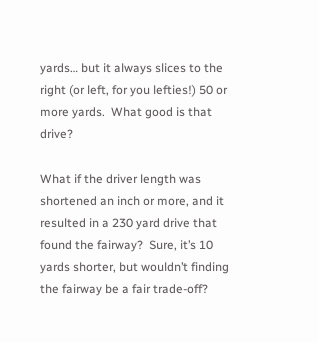yards… but it always slices to the right (or left, for you lefties!) 50 or more yards.  What good is that drive?

What if the driver length was shortened an inch or more, and it resulted in a 230 yard drive that found the fairway?  Sure, it’s 10 yards shorter, but wouldn’t finding the fairway be a fair trade-off?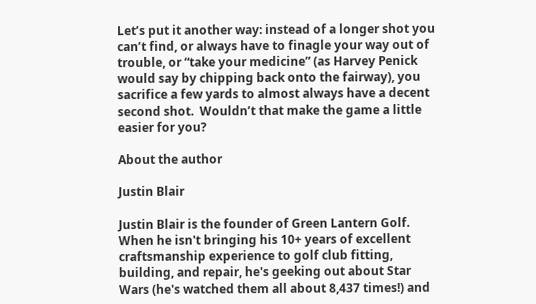Let’s put it another way: instead of a longer shot you can’t find, or always have to finagle your way out of trouble, or “take your medicine” (as Harvey Penick would say by chipping back onto the fairway), you sacrifice a few yards to almost always have a decent second shot.  Wouldn’t that make the game a little easier for you?

About the author

Justin Blair

Justin Blair is the founder of Green Lantern Golf. When he isn't bringing his 10+ years of excellent craftsmanship experience to golf club fitting, building, and repair, he's geeking out about Star Wars (he's watched them all about 8,437 times!) and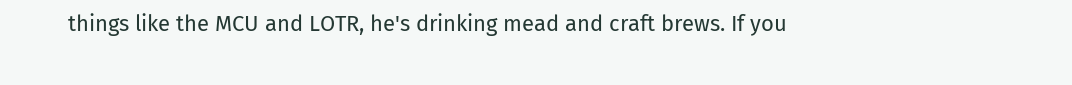things like the MCU and LOTR, he's drinking mead and craft brews. If you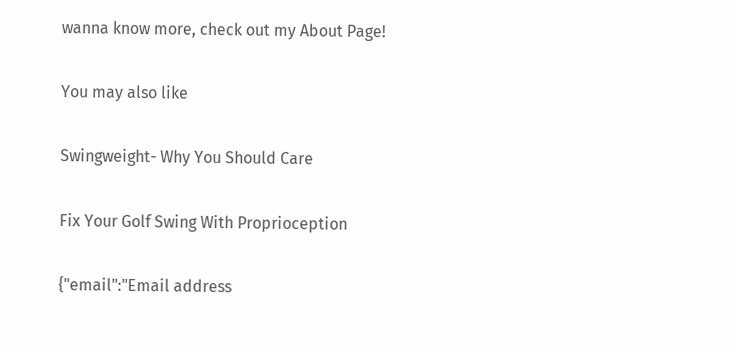wanna know more, check out my About Page!

You may also like

Swingweight- Why You Should Care

Fix Your Golf Swing With Proprioception

{"email":"Email address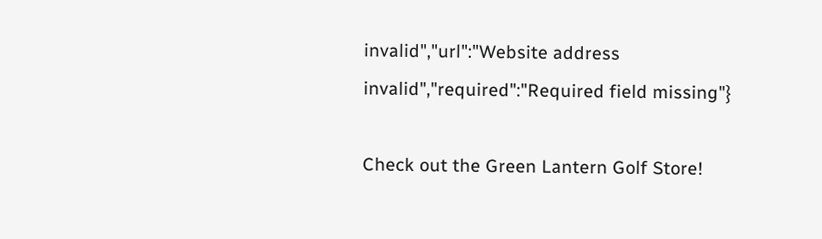invalid","url":"Website address invalid","required":"Required field missing"}

Check out the Green Lantern Golf Store!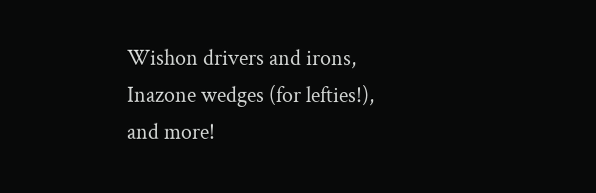Wishon drivers and irons, Inazone wedges (for lefties!), and more!